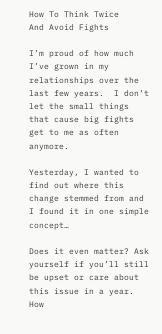How To Think Twice
And Avoid Fights

I’m proud of how much I’ve grown in my relationships over the last few years.  I don’t let the small things that cause big fights get to me as often anymore.

Yesterday, I wanted to find out where this change stemmed from and I found it in one simple concept…

Does it even matter? Ask yourself if you’ll still be upset or care about this issue in a year. How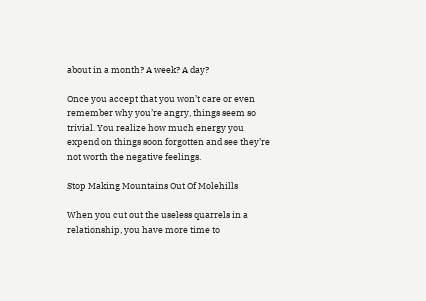about in a month? A week? A day?

Once you accept that you won’t care or even remember why you’re angry, things seem so trivial. You realize how much energy you expend on things soon forgotten and see they’re not worth the negative feelings.

Stop Making Mountains Out Of Molehills

When you cut out the useless quarrels in a relationship, you have more time to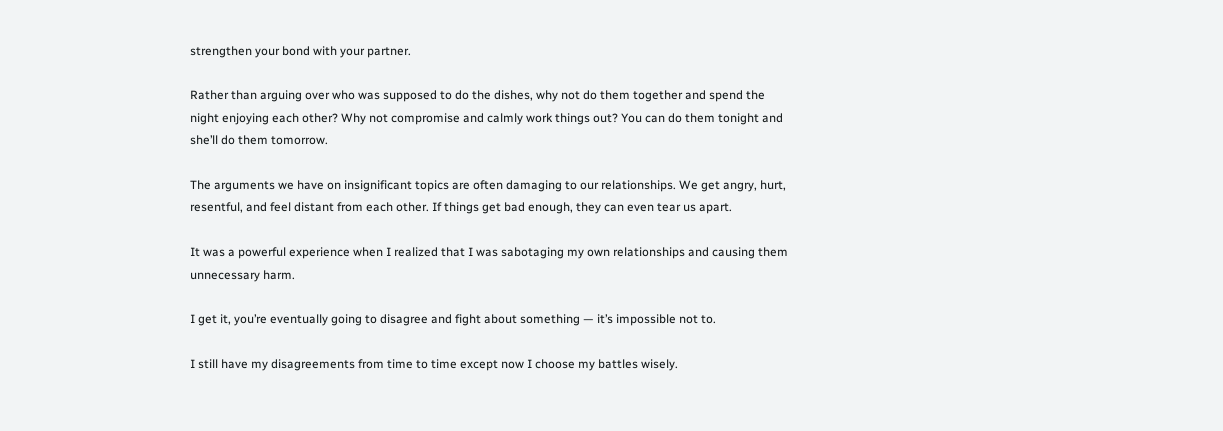strengthen your bond with your partner.

Rather than arguing over who was supposed to do the dishes, why not do them together and spend the night enjoying each other? Why not compromise and calmly work things out? You can do them tonight and she’ll do them tomorrow.

The arguments we have on insignificant topics are often damaging to our relationships. We get angry, hurt, resentful, and feel distant from each other. If things get bad enough, they can even tear us apart.

It was a powerful experience when I realized that I was sabotaging my own relationships and causing them unnecessary harm.

I get it, you’re eventually going to disagree and fight about something — it’s impossible not to.

I still have my disagreements from time to time except now I choose my battles wisely.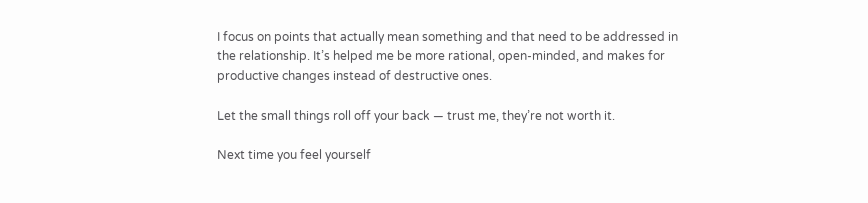I focus on points that actually mean something and that need to be addressed in the relationship. It’s helped me be more rational, open-minded, and makes for productive changes instead of destructive ones.

Let the small things roll off your back — trust me, they’re not worth it.

Next time you feel yourself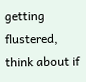getting flustered, think about if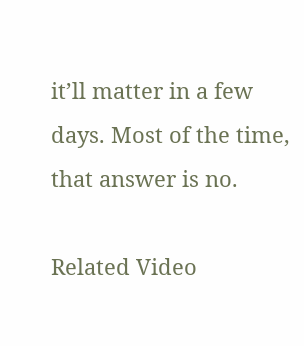it’ll matter in a few days. Most of the time, that answer is no.

Related Video